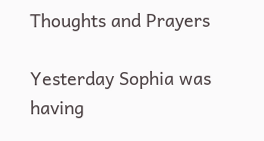Thoughts and Prayers

Yesterday Sophia was having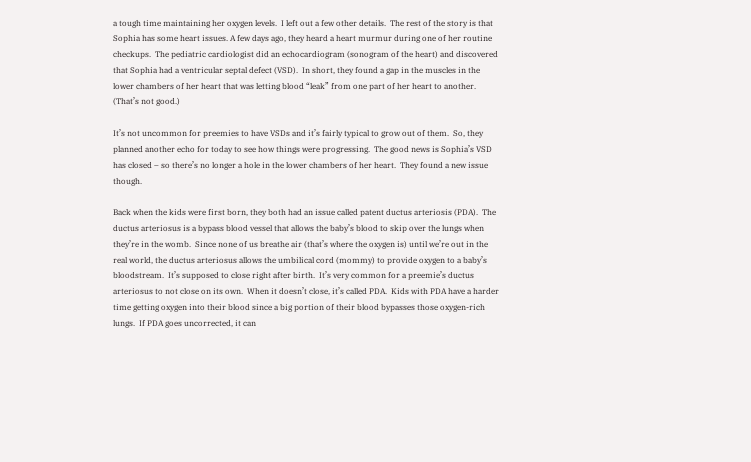a tough time maintaining her oxygen levels.  I left out a few other details.  The rest of the story is that Sophia has some heart issues. A few days ago, they heard a heart murmur during one of her routine checkups.  The pediatric cardiologist did an echocardiogram (sonogram of the heart) and discovered that Sophia had a ventricular septal defect (VSD).  In short, they found a gap in the muscles in the lower chambers of her heart that was letting blood “leak” from one part of her heart to another.  (That’s not good.)

It’s not uncommon for preemies to have VSDs and it’s fairly typical to grow out of them.  So, they planned another echo for today to see how things were progressing.  The good news is Sophia’s VSD has closed – so there’s no longer a hole in the lower chambers of her heart.  They found a new issue though.

Back when the kids were first born, they both had an issue called patent ductus arteriosis (PDA).  The ductus arteriosus is a bypass blood vessel that allows the baby’s blood to skip over the lungs when they’re in the womb.  Since none of us breathe air (that’s where the oxygen is) until we’re out in the real world, the ductus arteriosus allows the umbilical cord (mommy) to provide oxygen to a baby’s bloodstream.  It’s supposed to close right after birth.  It’s very common for a preemie’s ductus arteriosus to not close on its own.  When it doesn’t close, it’s called PDA.  Kids with PDA have a harder time getting oxygen into their blood since a big portion of their blood bypasses those oxygen-rich lungs.  If PDA goes uncorrected, it can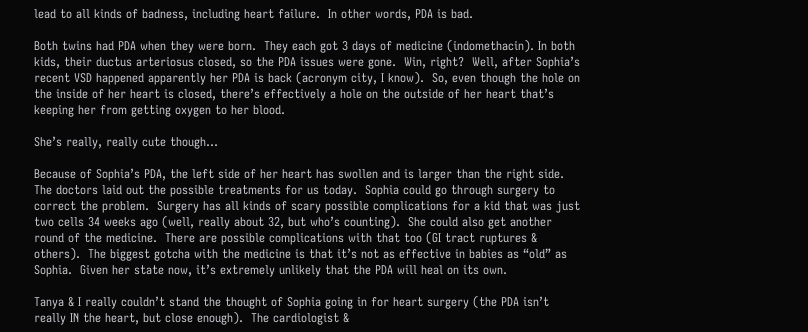lead to all kinds of badness, including heart failure.  In other words, PDA is bad.

Both twins had PDA when they were born.  They each got 3 days of medicine (indomethacin). In both kids, their ductus arteriosus closed, so the PDA issues were gone.  Win, right?  Well, after Sophia’s recent VSD happened apparently her PDA is back (acronym city, I know).  So, even though the hole on the inside of her heart is closed, there’s effectively a hole on the outside of her heart that’s keeping her from getting oxygen to her blood.

She’s really, really cute though…

Because of Sophia’s PDA, the left side of her heart has swollen and is larger than the right side.  The doctors laid out the possible treatments for us today.  Sophia could go through surgery to correct the problem.  Surgery has all kinds of scary possible complications for a kid that was just two cells 34 weeks ago (well, really about 32, but who’s counting).  She could also get another round of the medicine.  There are possible complications with that too (GI tract ruptures & others).  The biggest gotcha with the medicine is that it’s not as effective in babies as “old” as Sophia.  Given her state now, it’s extremely unlikely that the PDA will heal on its own.

Tanya & I really couldn’t stand the thought of Sophia going in for heart surgery (the PDA isn’t really IN the heart, but close enough).  The cardiologist &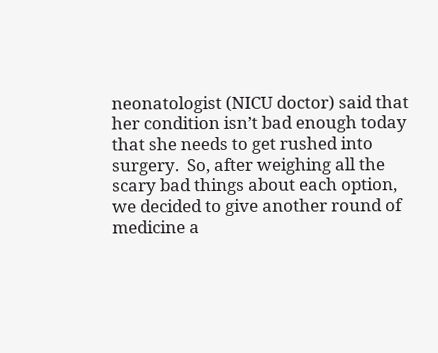neonatologist (NICU doctor) said that her condition isn’t bad enough today that she needs to get rushed into surgery.  So, after weighing all the scary bad things about each option, we decided to give another round of medicine a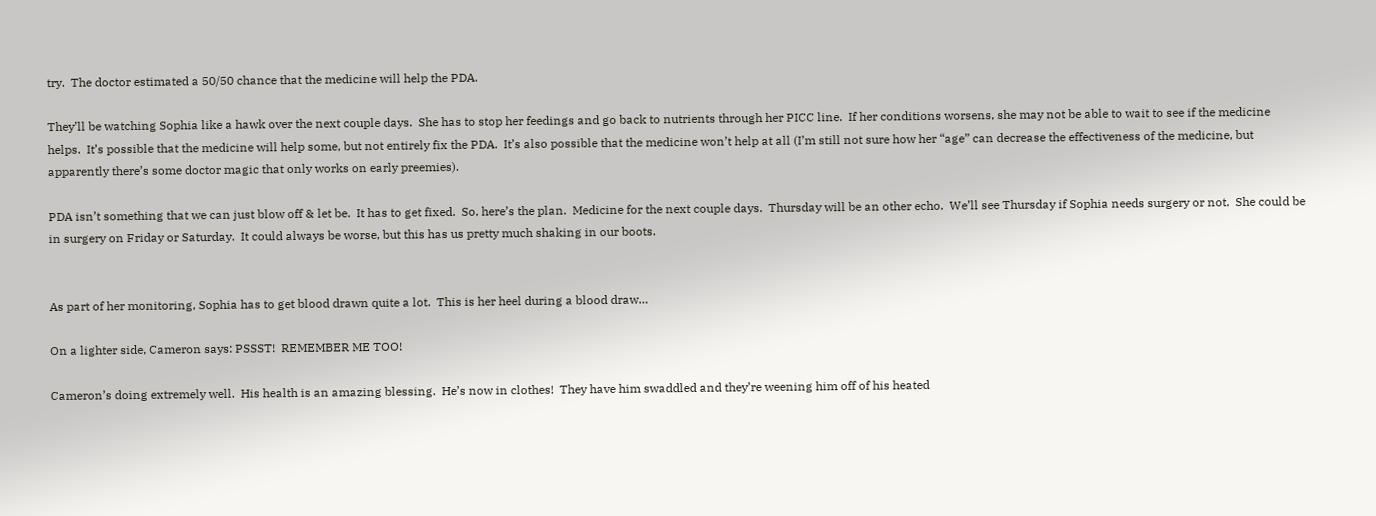try.  The doctor estimated a 50/50 chance that the medicine will help the PDA.

They’ll be watching Sophia like a hawk over the next couple days.  She has to stop her feedings and go back to nutrients through her PICC line.  If her conditions worsens, she may not be able to wait to see if the medicine helps.  It’s possible that the medicine will help some, but not entirely fix the PDA.  It’s also possible that the medicine won’t help at all (I’m still not sure how her “age” can decrease the effectiveness of the medicine, but apparently there’s some doctor magic that only works on early preemies).

PDA isn’t something that we can just blow off & let be.  It has to get fixed.  So, here’s the plan.  Medicine for the next couple days.  Thursday will be an other echo.  We’ll see Thursday if Sophia needs surgery or not.  She could be in surgery on Friday or Saturday.  It could always be worse, but this has us pretty much shaking in our boots.


As part of her monitoring, Sophia has to get blood drawn quite a lot.  This is her heel during a blood draw…

On a lighter side, Cameron says: PSSST!  REMEMBER ME TOO!

Cameron’s doing extremely well.  His health is an amazing blessing.  He’s now in clothes!  They have him swaddled and they’re weening him off of his heated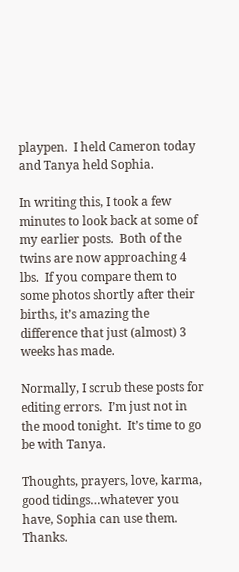playpen.  I held Cameron today and Tanya held Sophia.

In writing this, I took a few minutes to look back at some of my earlier posts.  Both of the twins are now approaching 4 lbs.  If you compare them to some photos shortly after their births, it’s amazing the difference that just (almost) 3 weeks has made.

Normally, I scrub these posts for editing errors.  I’m just not in the mood tonight.  It’s time to go be with Tanya.

Thoughts, prayers, love, karma, good tidings…whatever you have, Sophia can use them.  Thanks.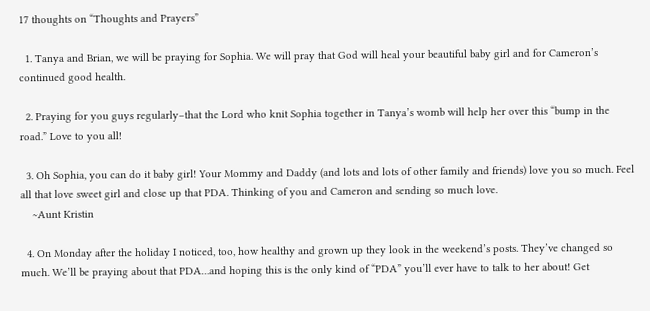17 thoughts on “Thoughts and Prayers”

  1. Tanya and Brian, we will be praying for Sophia. We will pray that God will heal your beautiful baby girl and for Cameron’s continued good health.

  2. Praying for you guys regularly–that the Lord who knit Sophia together in Tanya’s womb will help her over this “bump in the road.” Love to you all!

  3. Oh Sophia, you can do it baby girl! Your Mommy and Daddy (and lots and lots of other family and friends) love you so much. Feel all that love sweet girl and close up that PDA. Thinking of you and Cameron and sending so much love.
    ~Aunt Kristin

  4. On Monday after the holiday I noticed, too, how healthy and grown up they look in the weekend’s posts. They’ve changed so much. We’ll be praying about that PDA…and hoping this is the only kind of “PDA” you’ll ever have to talk to her about! Get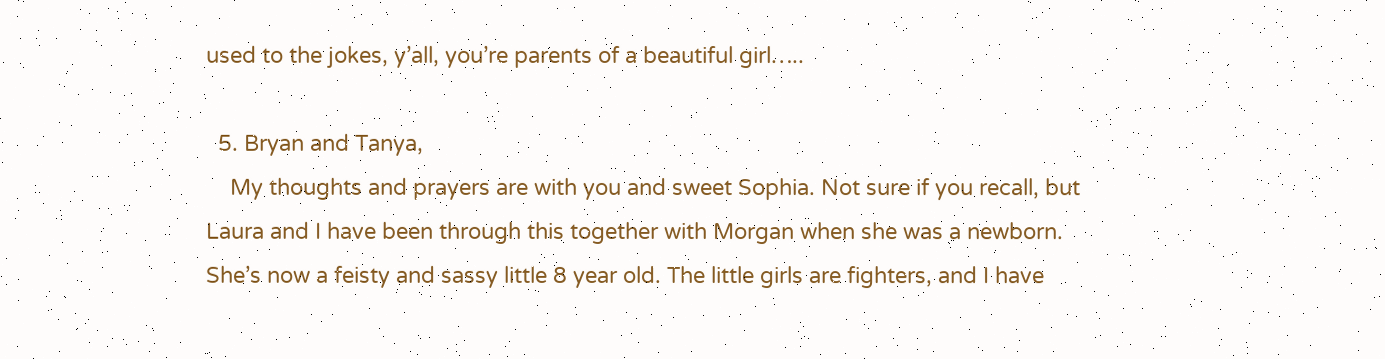used to the jokes, y’all, you’re parents of a beautiful girl…..

  5. Bryan and Tanya,
    My thoughts and prayers are with you and sweet Sophia. Not sure if you recall, but Laura and I have been through this together with Morgan when she was a newborn. She’s now a feisty and sassy little 8 year old. The little girls are fighters, and I have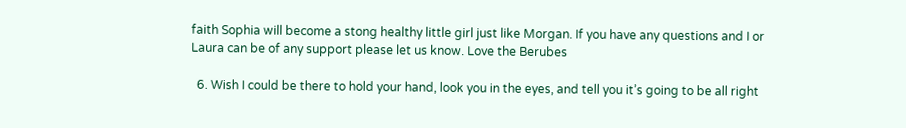faith Sophia will become a stong healthy little girl just like Morgan. If you have any questions and I or Laura can be of any support please let us know. Love the Berubes

  6. Wish I could be there to hold your hand, look you in the eyes, and tell you it’s going to be all right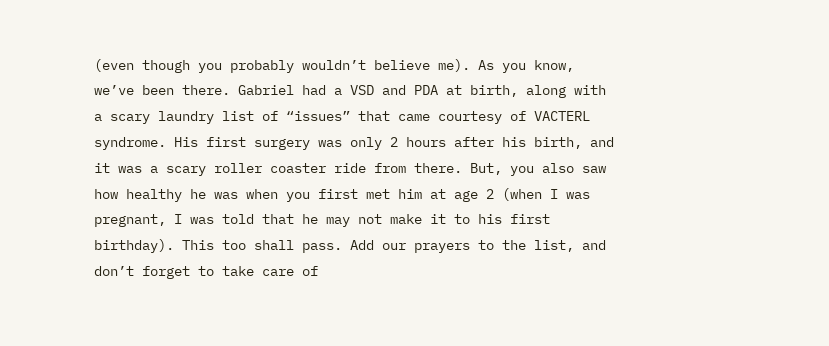(even though you probably wouldn’t believe me). As you know, we’ve been there. Gabriel had a VSD and PDA at birth, along with a scary laundry list of “issues” that came courtesy of VACTERL syndrome. His first surgery was only 2 hours after his birth, and it was a scary roller coaster ride from there. But, you also saw how healthy he was when you first met him at age 2 (when I was pregnant, I was told that he may not make it to his first birthday). This too shall pass. Add our prayers to the list, and don’t forget to take care of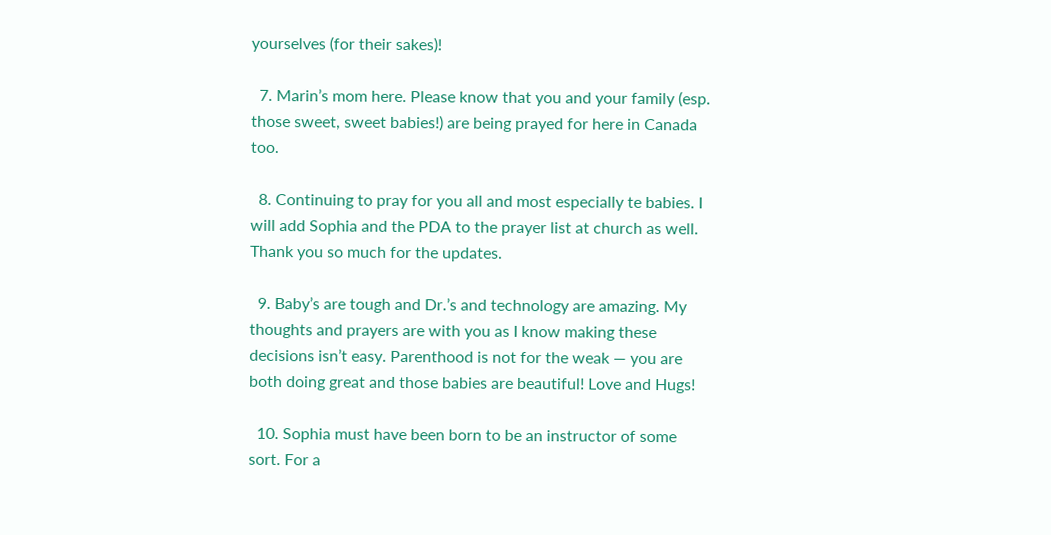yourselves (for their sakes)!

  7. Marin’s mom here. Please know that you and your family (esp. those sweet, sweet babies!) are being prayed for here in Canada too.

  8. Continuing to pray for you all and most especially te babies. I will add Sophia and the PDA to the prayer list at church as well. Thank you so much for the updates.

  9. Baby’s are tough and Dr.’s and technology are amazing. My thoughts and prayers are with you as I know making these decisions isn’t easy. Parenthood is not for the weak — you are both doing great and those babies are beautiful! Love and Hugs!

  10. Sophia must have been born to be an instructor of some sort. For a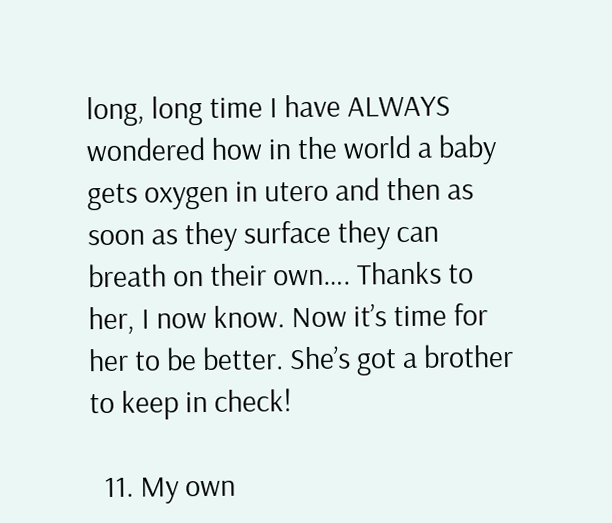long, long time I have ALWAYS wondered how in the world a baby gets oxygen in utero and then as soon as they surface they can breath on their own…. Thanks to her, I now know. Now it’s time for her to be better. She’s got a brother to keep in check!

  11. My own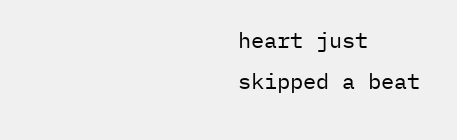heart just skipped a beat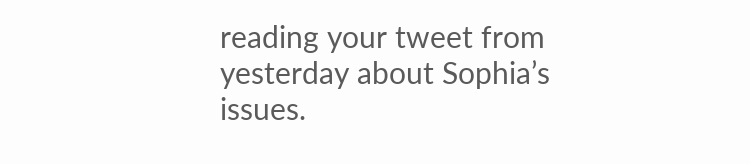reading your tweet from yesterday about Sophia’s issues.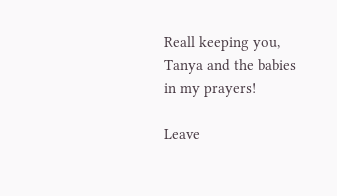Reall keeping you, Tanya and the babies in my prayers!

Leave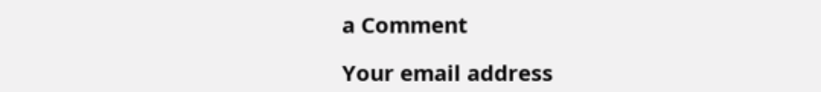a Comment

Your email address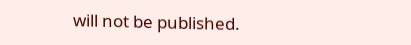will not be published.